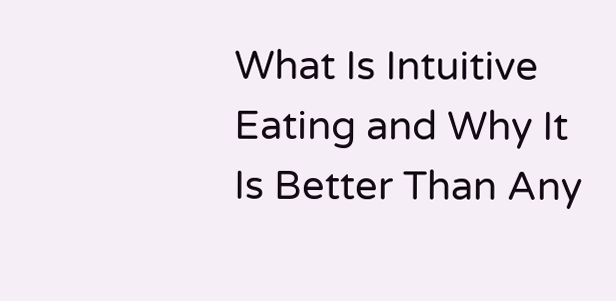What Is Intuitive Eating and Why It Is Better Than Any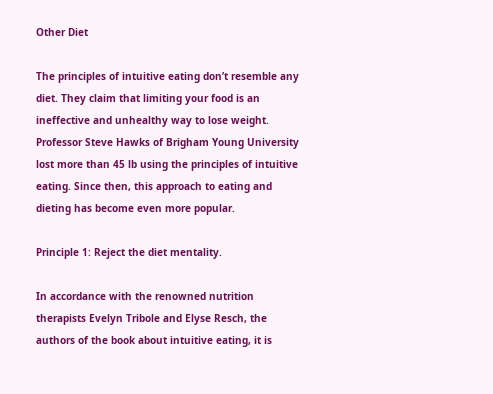Other Diet

The principles of intuitive eating don’t resemble any diet. They claim that limiting your food is an ineffective and unhealthy way to lose weight. Professor Steve Hawks of Brigham Young University lost more than 45 lb using the principles of intuitive eating. Since then, this approach to eating and dieting has become even more popular.

Principle 1: Reject the diet mentality.

In accordance with the renowned nutrition therapists Evelyn Tribole and Elyse Resch, the authors of the book about intuitive eating, it is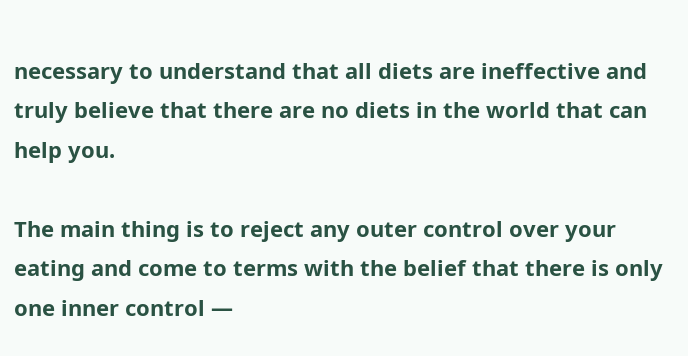necessary to understand that all diets are ineffective and truly believe that there are no diets in the world that can help you.

The main thing is to reject any outer control over your eating and come to terms with the belief that there is only one inner control —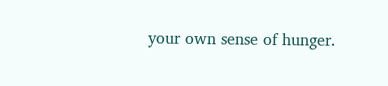your own sense of hunger.